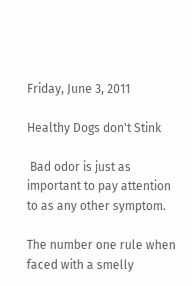Friday, June 3, 2011

Healthy Dogs don't Stink

 Bad odor is just as important to pay attention to as any other symptom.

The number one rule when faced with a smelly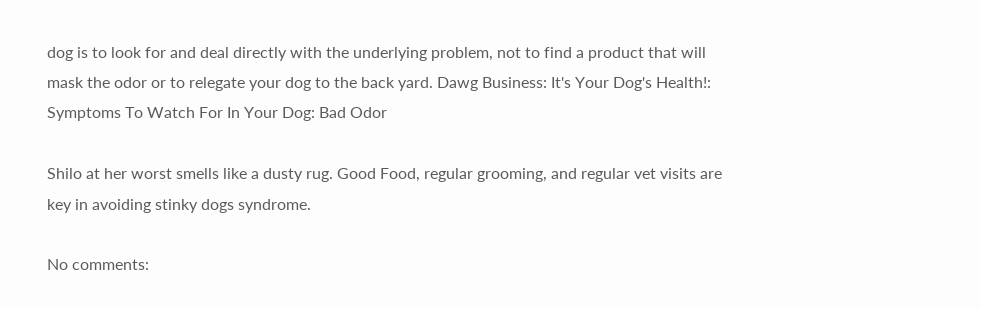dog is to look for and deal directly with the underlying problem, not to find a product that will mask the odor or to relegate your dog to the back yard. Dawg Business: It's Your Dog's Health!: Symptoms To Watch For In Your Dog: Bad Odor

Shilo at her worst smells like a dusty rug. Good Food, regular grooming, and regular vet visits are key in avoiding stinky dogs syndrome.

No comments: